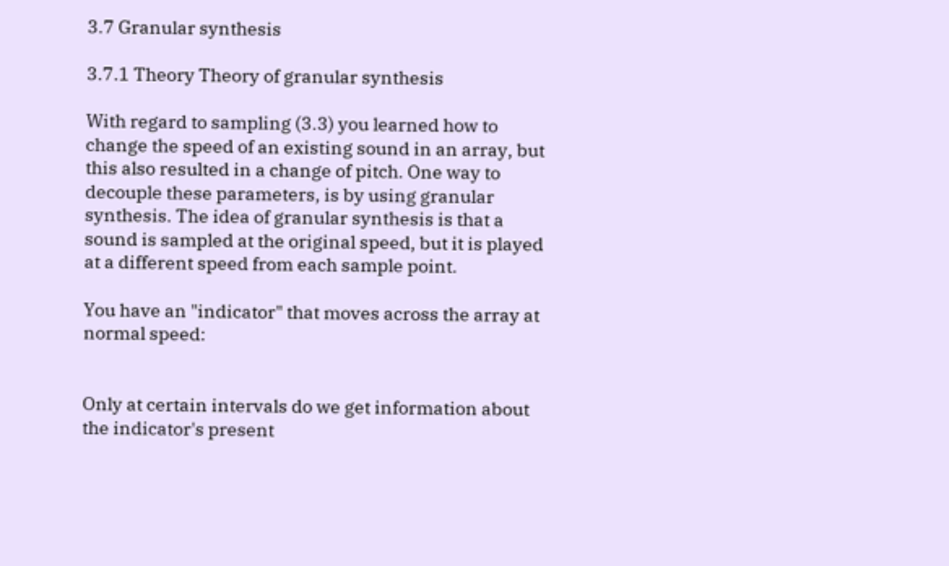3.7 Granular synthesis

3.7.1 Theory Theory of granular synthesis

With regard to sampling (3.3) you learned how to change the speed of an existing sound in an array, but this also resulted in a change of pitch. One way to decouple these parameters, is by using granular synthesis. The idea of granular synthesis is that a sound is sampled at the original speed, but it is played at a different speed from each sample point.

You have an "indicator" that moves across the array at normal speed:


Only at certain intervals do we get information about the indicator's present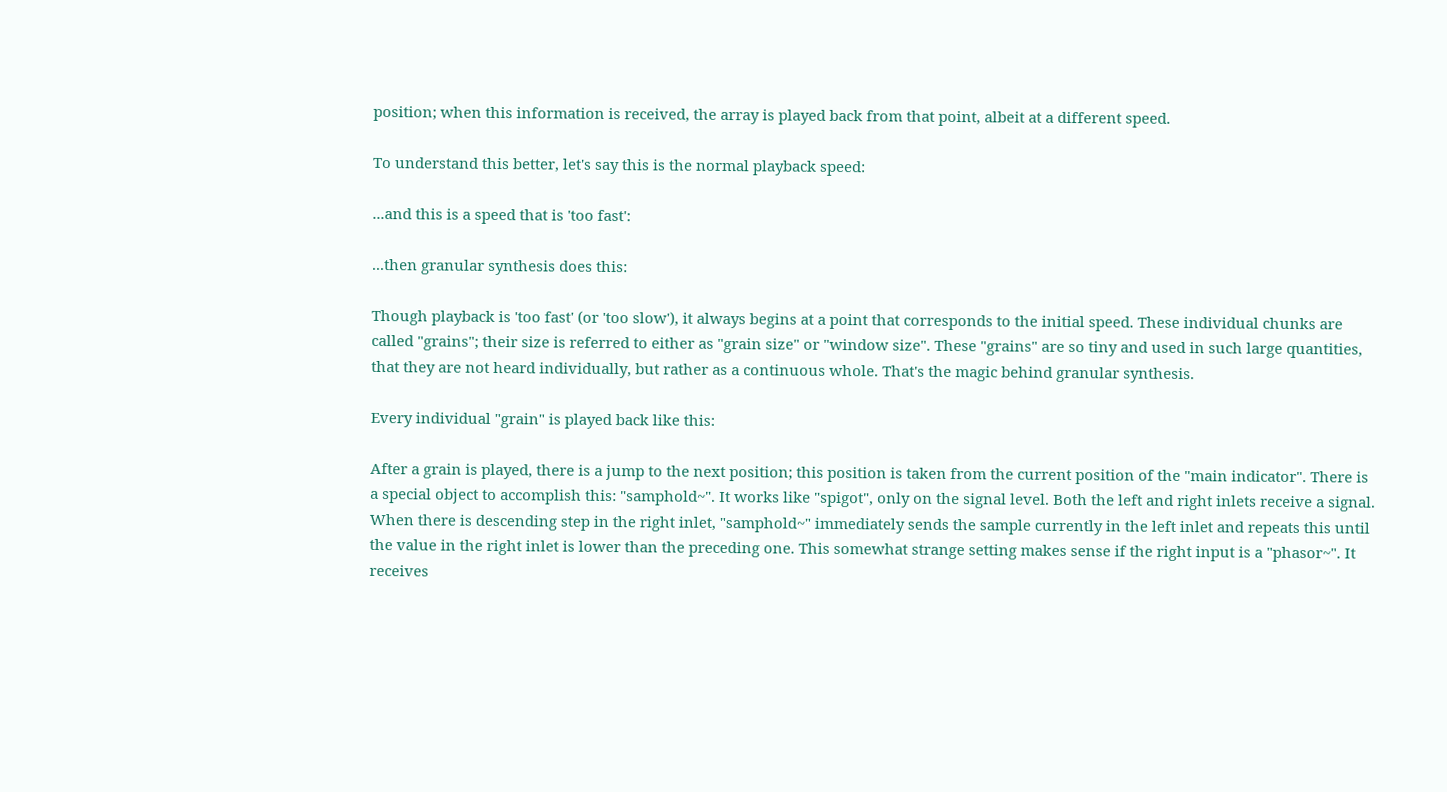position; when this information is received, the array is played back from that point, albeit at a different speed.

To understand this better, let's say this is the normal playback speed:

...and this is a speed that is 'too fast':

...then granular synthesis does this:

Though playback is 'too fast' (or 'too slow'), it always begins at a point that corresponds to the initial speed. These individual chunks are called "grains"; their size is referred to either as "grain size" or "window size". These "grains" are so tiny and used in such large quantities, that they are not heard individually, but rather as a continuous whole. That's the magic behind granular synthesis.

Every individual "grain" is played back like this:

After a grain is played, there is a jump to the next position; this position is taken from the current position of the "main indicator". There is a special object to accomplish this: "samphold~". It works like "spigot", only on the signal level. Both the left and right inlets receive a signal. When there is descending step in the right inlet, "samphold~" immediately sends the sample currently in the left inlet and repeats this until the value in the right inlet is lower than the preceding one. This somewhat strange setting makes sense if the right input is a "phasor~". It receives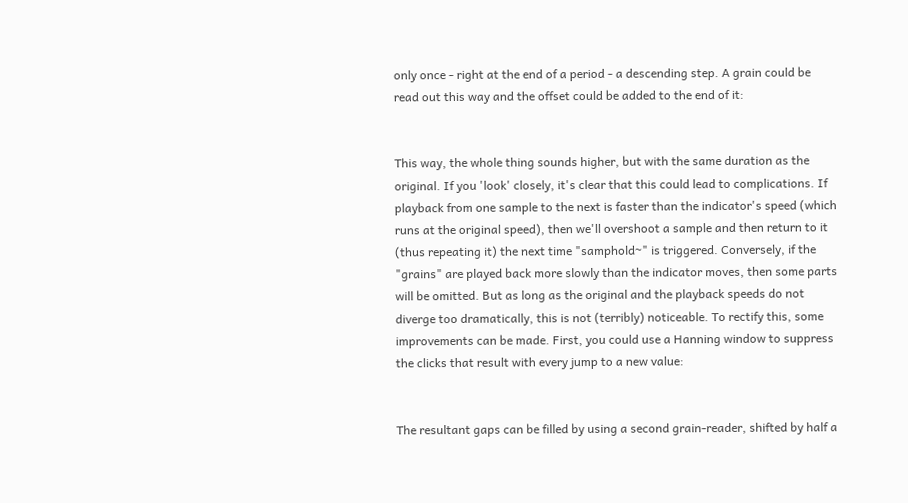only once - right at the end of a period - a descending step. A grain could be read out this way and the offset could be added to the end of it:


This way, the whole thing sounds higher, but with the same duration as the original. If you 'look' closely, it's clear that this could lead to complications. If playback from one sample to the next is faster than the indicator's speed (which runs at the original speed), then we'll overshoot a sample and then return to it (thus repeating it) the next time "samphold~" is triggered. Conversely, if the "grains" are played back more slowly than the indicator moves, then some parts will be omitted. But as long as the original and the playback speeds do not diverge too dramatically, this is not (terribly) noticeable. To rectify this, some improvements can be made. First, you could use a Hanning window to suppress the clicks that result with every jump to a new value:


The resultant gaps can be filled by using a second grain-reader, shifted by half a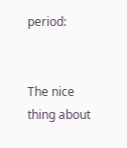period:


The nice thing about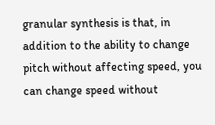granular synthesis is that, in addition to the ability to change pitch without affecting speed, you can change speed without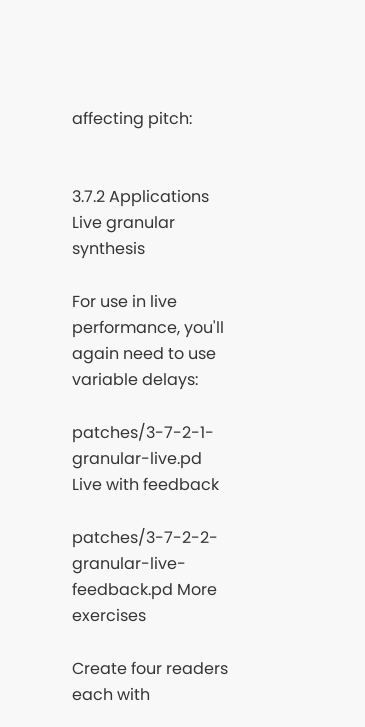affecting pitch:


3.7.2 Applications Live granular synthesis

For use in live performance, you'll again need to use variable delays:

patches/3-7-2-1-granular-live.pd Live with feedback

patches/3-7-2-2-granular-live-feedback.pd More exercises

Create four readers each with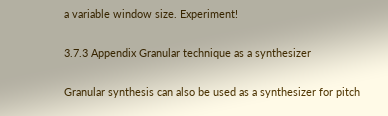a variable window size. Experiment!

3.7.3 Appendix Granular technique as a synthesizer

Granular synthesis can also be used as a synthesizer for pitch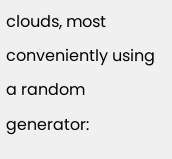clouds, most conveniently using a random generator: